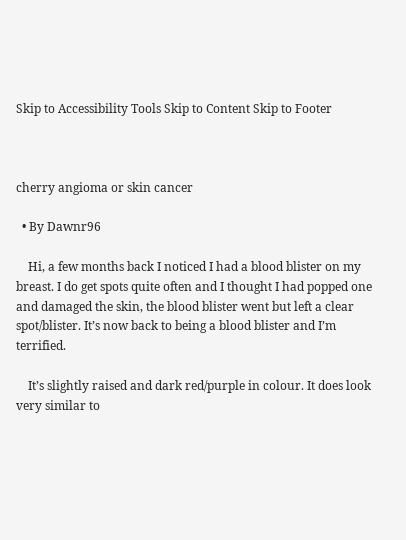Skip to Accessibility Tools Skip to Content Skip to Footer



cherry angioma or skin cancer

  • By Dawnr96

    Hi, a few months back I noticed I had a blood blister on my breast. I do get spots quite often and I thought I had popped one and damaged the skin, the blood blister went but left a clear spot/blister. It’s now back to being a blood blister and I’m terrified.

    It’s slightly raised and dark red/purple in colour. It does look very similar to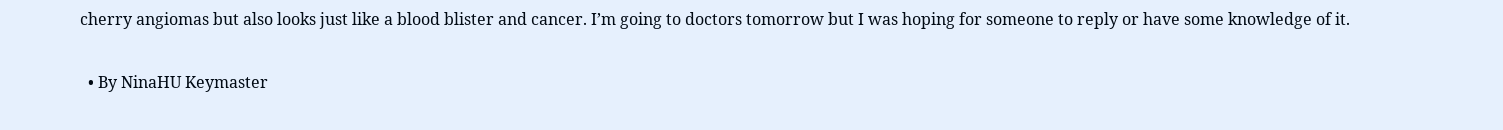cherry angiomas but also looks just like a blood blister and cancer. I’m going to doctors tomorrow but I was hoping for someone to reply or have some knowledge of it.

  • By NinaHU Keymaster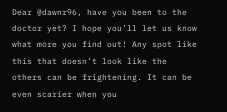Dear @dawnr96, have you been to the doctor yet? I hope you’ll let us know what more you find out! Any spot like this that doesn’t look like the others can be frightening. It can be even scarier when you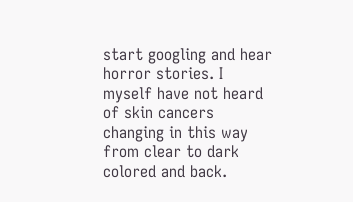start googling and hear horror stories. I myself have not heard of skin cancers changing in this way from clear to dark colored and back.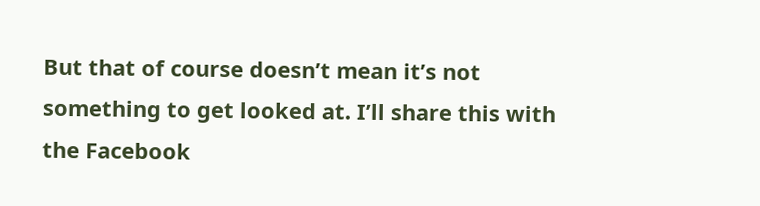But that of course doesn’t mean it’s not something to get looked at. I’ll share this with the Facebook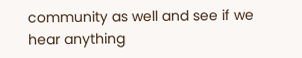community as well and see if we hear anything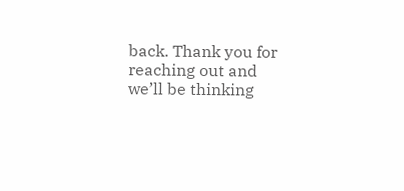back. Thank you for reaching out and we’ll be thinking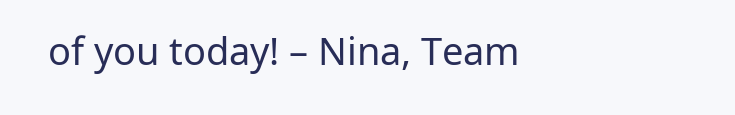of you today! – Nina, Team